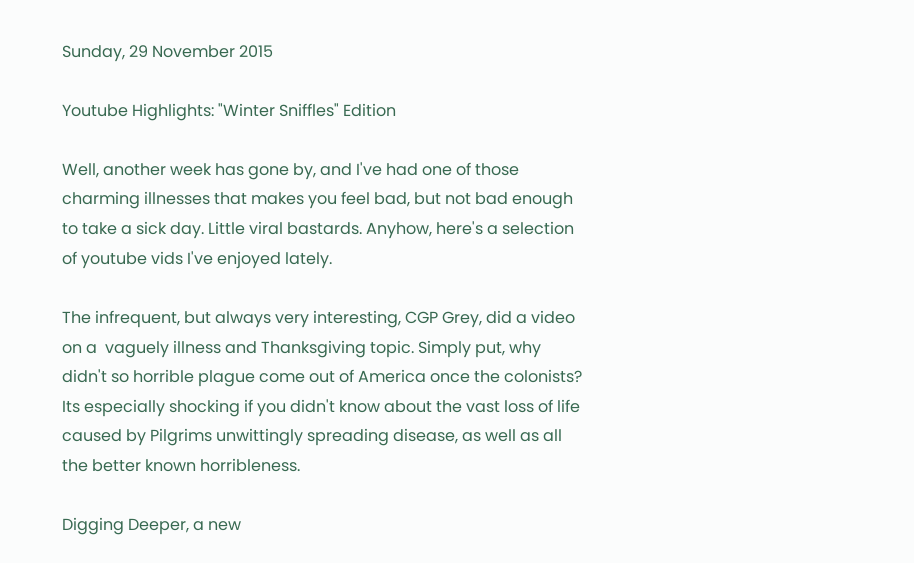Sunday, 29 November 2015

Youtube Highlights: "Winter Sniffles" Edition

Well, another week has gone by, and I've had one of those charming illnesses that makes you feel bad, but not bad enough to take a sick day. Little viral bastards. Anyhow, here's a selection of youtube vids I've enjoyed lately.

The infrequent, but always very interesting, CGP Grey, did a video on a  vaguely illness and Thanksgiving topic. Simply put, why didn't so horrible plague come out of America once the colonists? Its especially shocking if you didn't know about the vast loss of life caused by Pilgrims unwittingly spreading disease, as well as all the better known horribleness.

Digging Deeper, a new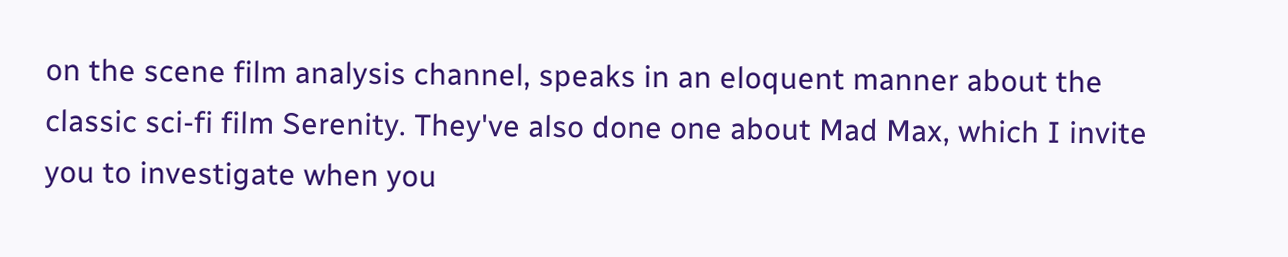on the scene film analysis channel, speaks in an eloquent manner about the classic sci-fi film Serenity. They've also done one about Mad Max, which I invite you to investigate when you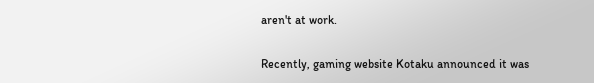aren't at work.

Recently, gaming website Kotaku announced it was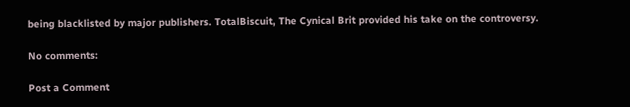being blacklisted by major publishers. TotalBiscuit, The Cynical Brit provided his take on the controversy.

No comments:

Post a Comment